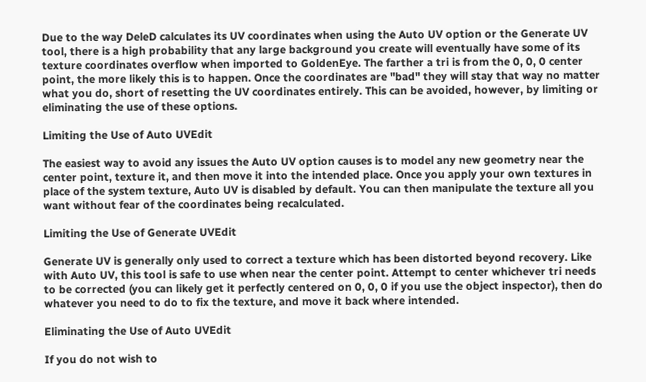Due to the way DeleD calculates its UV coordinates when using the Auto UV option or the Generate UV tool, there is a high probability that any large background you create will eventually have some of its texture coordinates overflow when imported to GoldenEye. The farther a tri is from the 0, 0, 0 center point, the more likely this is to happen. Once the coordinates are "bad" they will stay that way no matter what you do, short of resetting the UV coordinates entirely. This can be avoided, however, by limiting or eliminating the use of these options.

Limiting the Use of Auto UVEdit

The easiest way to avoid any issues the Auto UV option causes is to model any new geometry near the center point, texture it, and then move it into the intended place. Once you apply your own textures in place of the system texture, Auto UV is disabled by default. You can then manipulate the texture all you want without fear of the coordinates being recalculated.

Limiting the Use of Generate UVEdit

Generate UV is generally only used to correct a texture which has been distorted beyond recovery. Like with Auto UV, this tool is safe to use when near the center point. Attempt to center whichever tri needs to be corrected (you can likely get it perfectly centered on 0, 0, 0 if you use the object inspector), then do whatever you need to do to fix the texture, and move it back where intended.

Eliminating the Use of Auto UVEdit

If you do not wish to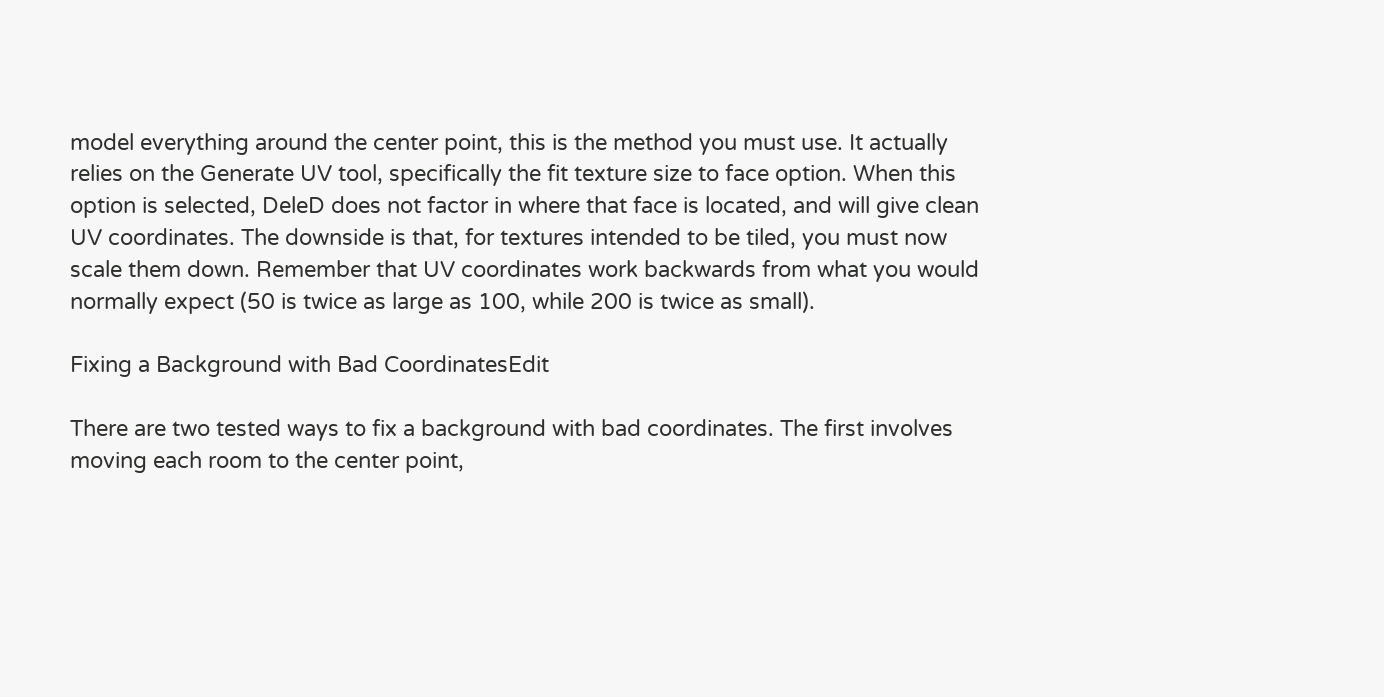model everything around the center point, this is the method you must use. It actually relies on the Generate UV tool, specifically the fit texture size to face option. When this option is selected, DeleD does not factor in where that face is located, and will give clean UV coordinates. The downside is that, for textures intended to be tiled, you must now scale them down. Remember that UV coordinates work backwards from what you would normally expect (50 is twice as large as 100, while 200 is twice as small).

Fixing a Background with Bad CoordinatesEdit

There are two tested ways to fix a background with bad coordinates. The first involves moving each room to the center point,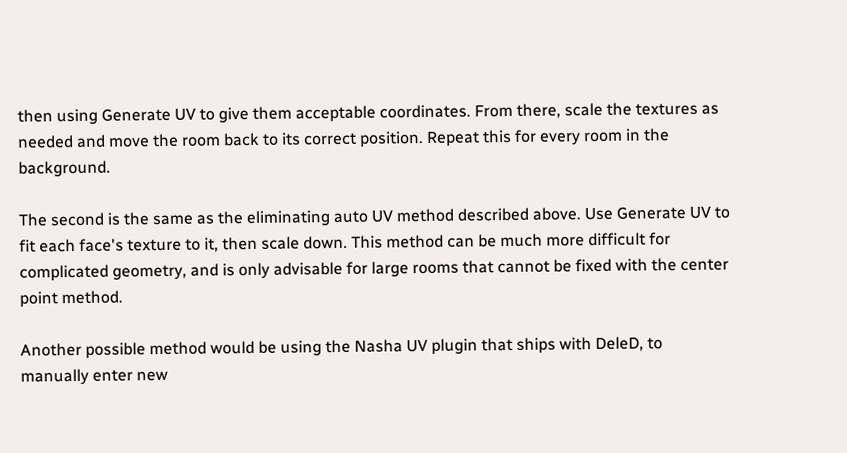then using Generate UV to give them acceptable coordinates. From there, scale the textures as needed and move the room back to its correct position. Repeat this for every room in the background.

The second is the same as the eliminating auto UV method described above. Use Generate UV to fit each face's texture to it, then scale down. This method can be much more difficult for complicated geometry, and is only advisable for large rooms that cannot be fixed with the center point method.

Another possible method would be using the Nasha UV plugin that ships with DeleD, to manually enter new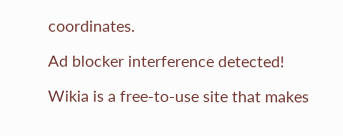coordinates.

Ad blocker interference detected!

Wikia is a free-to-use site that makes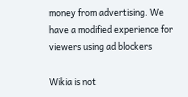money from advertising. We have a modified experience for viewers using ad blockers

Wikia is not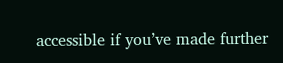accessible if you’ve made further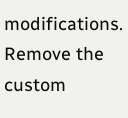modifications. Remove the custom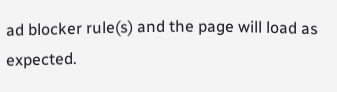ad blocker rule(s) and the page will load as expected.